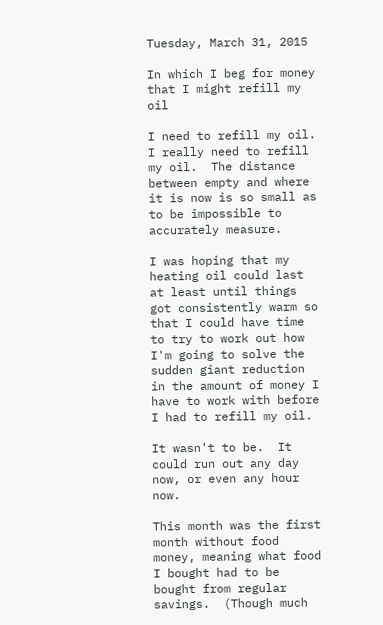Tuesday, March 31, 2015

In which I beg for money that I might refill my oil

I need to refill my oil.  I really need to refill my oil.  The distance between empty and where it is now is so small as to be impossible to accurately measure.

I was hoping that my heating oil could last at least until things got consistently warm so that I could have time to try to work out how I'm going to solve the sudden giant reduction in the amount of money I have to work with before I had to refill my oil.

It wasn't to be.  It could run out any day now, or even any hour now.

This month was the first month without food money, meaning what food I bought had to be bought from regular savings.  (Though much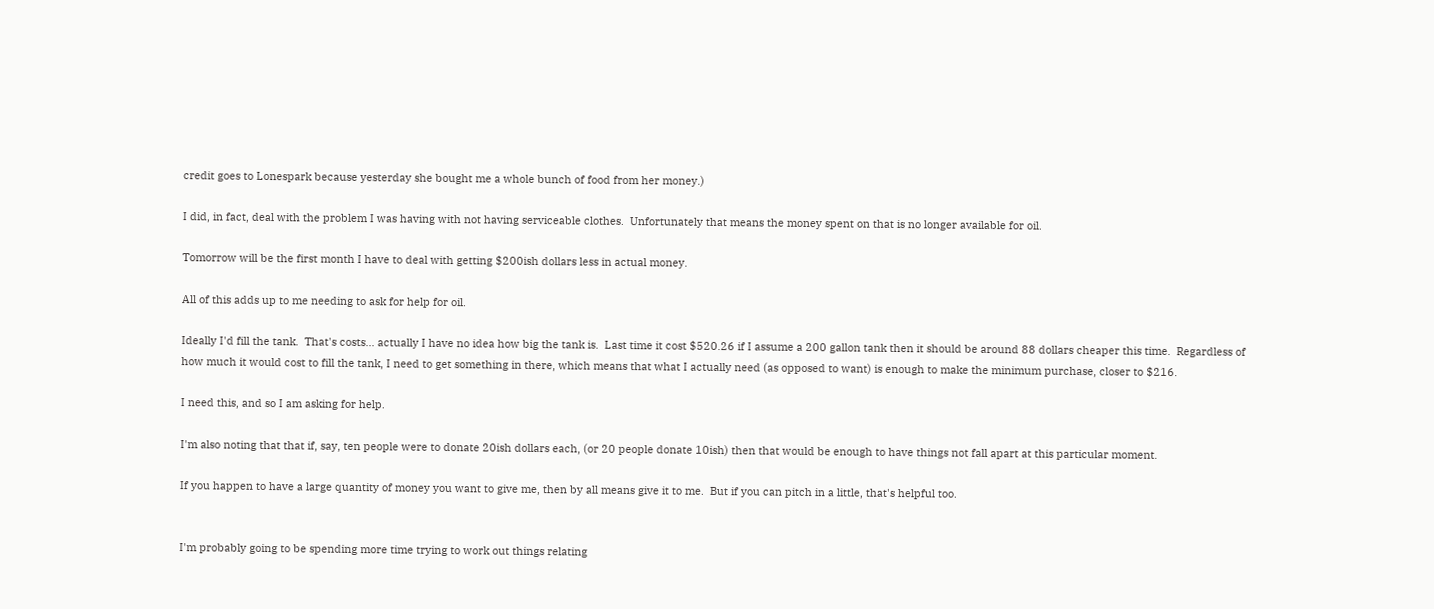credit goes to Lonespark because yesterday she bought me a whole bunch of food from her money.)

I did, in fact, deal with the problem I was having with not having serviceable clothes.  Unfortunately that means the money spent on that is no longer available for oil.

Tomorrow will be the first month I have to deal with getting $200ish dollars less in actual money.

All of this adds up to me needing to ask for help for oil.

Ideally I'd fill the tank.  That's costs... actually I have no idea how big the tank is.  Last time it cost $520.26 if I assume a 200 gallon tank then it should be around 88 dollars cheaper this time.  Regardless of how much it would cost to fill the tank, I need to get something in there, which means that what I actually need (as opposed to want) is enough to make the minimum purchase, closer to $216.

I need this, and so I am asking for help.

I'm also noting that that if, say, ten people were to donate 20ish dollars each, (or 20 people donate 10ish) then that would be enough to have things not fall apart at this particular moment.

If you happen to have a large quantity of money you want to give me, then by all means give it to me.  But if you can pitch in a little, that's helpful too.


I'm probably going to be spending more time trying to work out things relating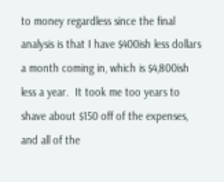to money regardless since the final analysis is that I have $400ish less dollars a month coming in, which is $4,800ish less a year.  It took me too years to shave about $150 off of the expenses, and all of the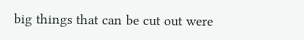big things that can be cut out were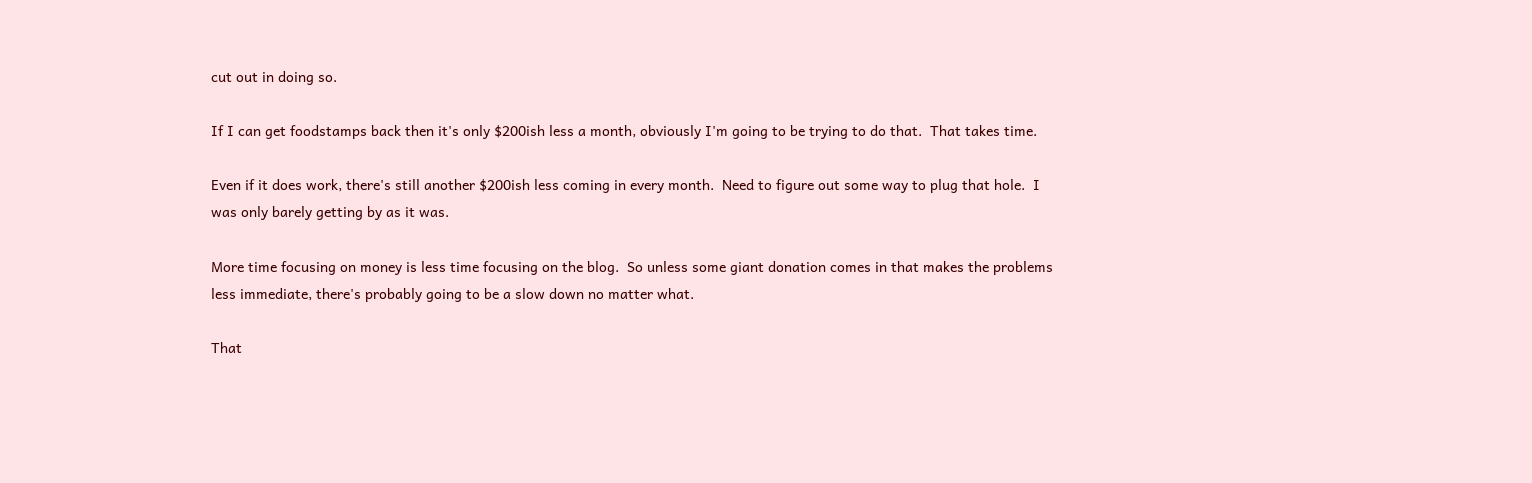cut out in doing so.

If I can get foodstamps back then it's only $200ish less a month, obviously I'm going to be trying to do that.  That takes time.

Even if it does work, there's still another $200ish less coming in every month.  Need to figure out some way to plug that hole.  I was only barely getting by as it was.

More time focusing on money is less time focusing on the blog.  So unless some giant donation comes in that makes the problems less immediate, there's probably going to be a slow down no matter what.

That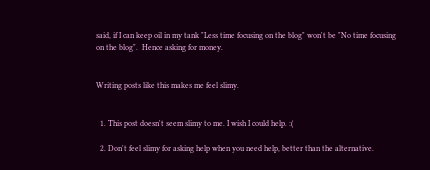said, if I can keep oil in my tank "Less time focusing on the blog" won't be "No time focusing on the blog".  Hence asking for money.


Writing posts like this makes me feel slimy.


  1. This post doesn't seem slimy to me. I wish I could help. :(

  2. Don't feel slimy for asking help when you need help, better than the alternative.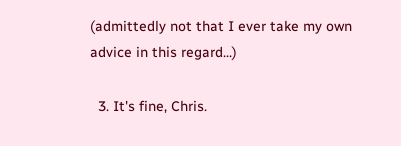(admittedly not that I ever take my own advice in this regard...)

  3. It's fine, Chris.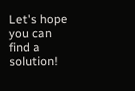Let's hope you can find a solution!